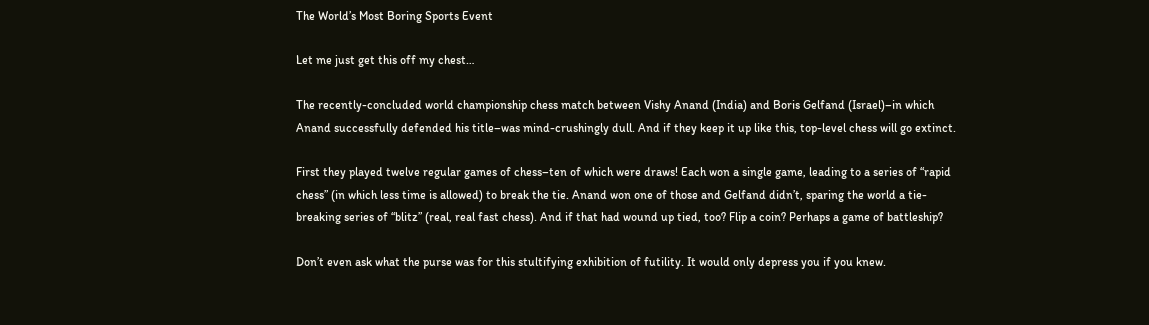The World’s Most Boring Sports Event

Let me just get this off my chest…

The recently-concluded world championship chess match between Vishy Anand (India) and Boris Gelfand (Israel)–in which Anand successfully defended his title–was mind-crushingly dull. And if they keep it up like this, top-level chess will go extinct.

First they played twelve regular games of chess–ten of which were draws! Each won a single game, leading to a series of “rapid chess” (in which less time is allowed) to break the tie. Anand won one of those and Gelfand didn’t, sparing the world a tie-breaking series of “blitz” (real, real fast chess). And if that had wound up tied, too? Flip a coin? Perhaps a game of battleship?

Don’t even ask what the purse was for this stultifying exhibition of futility. It would only depress you if you knew.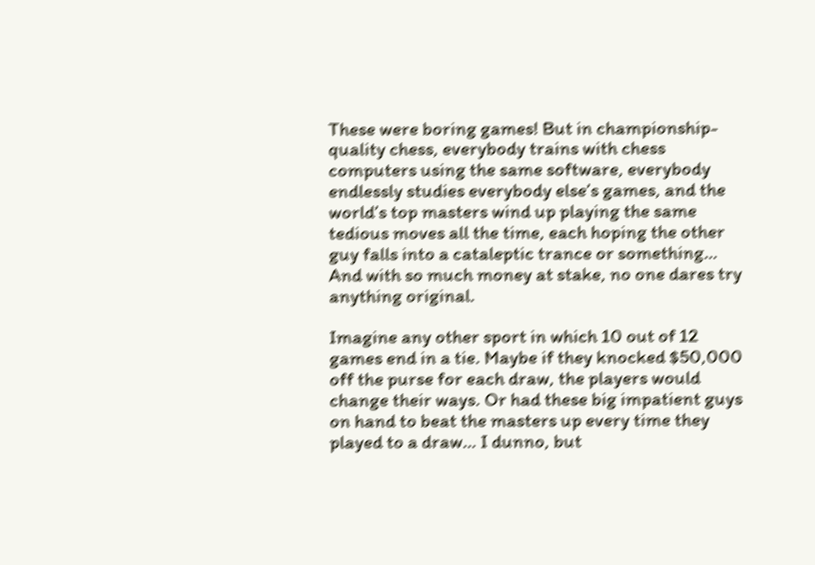These were boring games! But in championship-quality chess, everybody trains with chess computers using the same software, everybody endlessly studies everybody else’s games, and the world’s top masters wind up playing the same tedious moves all the time, each hoping the other guy falls into a cataleptic trance or something… And with so much money at stake, no one dares try anything original.

Imagine any other sport in which 10 out of 12 games end in a tie. Maybe if they knocked $50,000 off the purse for each draw, the players would change their ways. Or had these big impatient guys on hand to beat the masters up every time they played to a draw… I dunno, but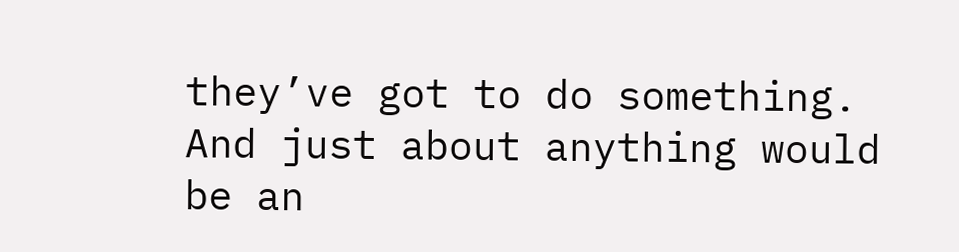they’ve got to do something. And just about anything would be an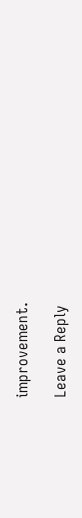improvement.

Leave a Reply